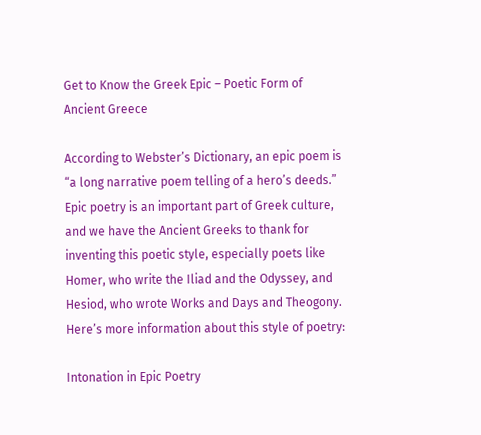Get to Know the Greek Epic – Poetic Form of Ancient Greece

According to Webster’s Dictionary, an epic poem is “a long narrative poem telling of a hero’s deeds.” Epic poetry is an important part of Greek culture, and we have the Ancient Greeks to thank for inventing this poetic style, especially poets like Homer, who write the Iliad and the Odyssey, and Hesiod, who wrote Works and Days and Theogony. Here’s more information about this style of poetry:

Intonation in Epic Poetry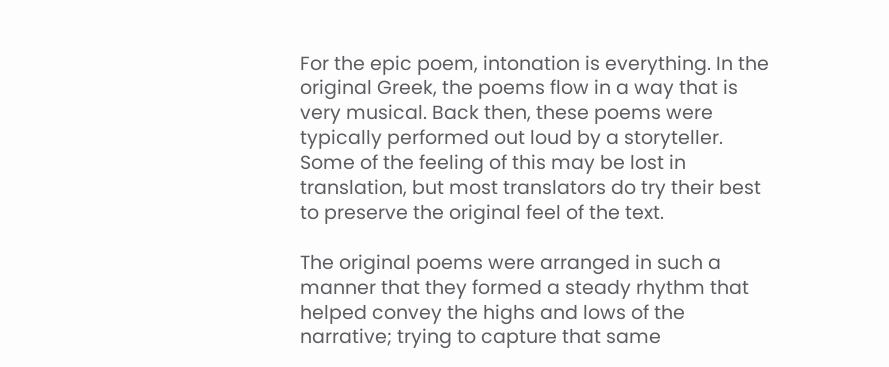For the epic poem, intonation is everything. In the original Greek, the poems flow in a way that is very musical. Back then, these poems were typically performed out loud by a storyteller. Some of the feeling of this may be lost in translation, but most translators do try their best to preserve the original feel of the text.

The original poems were arranged in such a manner that they formed a steady rhythm that helped convey the highs and lows of the narrative; trying to capture that same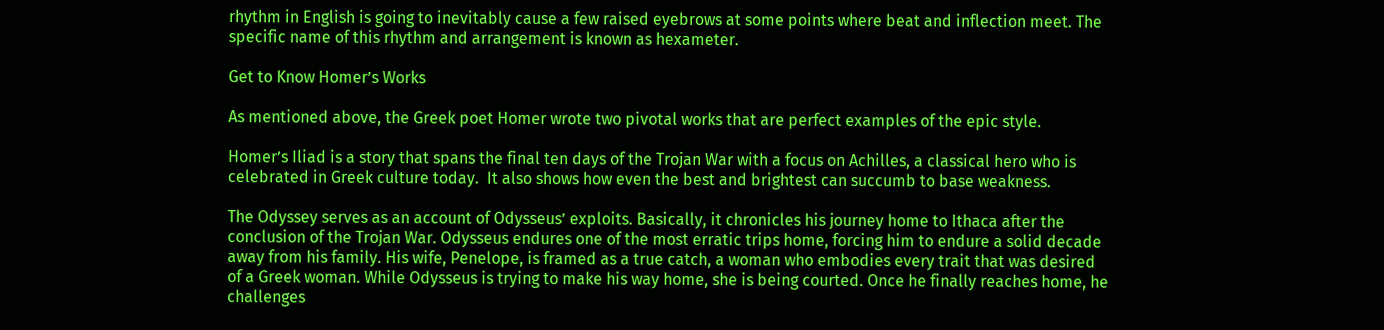rhythm in English is going to inevitably cause a few raised eyebrows at some points where beat and inflection meet. The specific name of this rhythm and arrangement is known as hexameter.

Get to Know Homer’s Works

As mentioned above, the Greek poet Homer wrote two pivotal works that are perfect examples of the epic style.

Homer’s Iliad is a story that spans the final ten days of the Trojan War with a focus on Achilles, a classical hero who is celebrated in Greek culture today.  It also shows how even the best and brightest can succumb to base weakness.

The Odyssey serves as an account of Odysseus’ exploits. Basically, it chronicles his journey home to Ithaca after the conclusion of the Trojan War. Odysseus endures one of the most erratic trips home, forcing him to endure a solid decade away from his family. His wife, Penelope, is framed as a true catch, a woman who embodies every trait that was desired of a Greek woman. While Odysseus is trying to make his way home, she is being courted. Once he finally reaches home, he challenges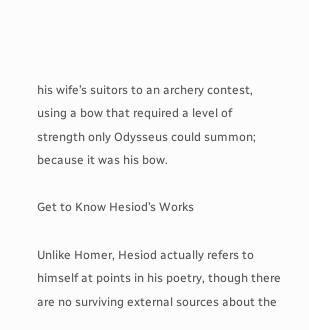his wife’s suitors to an archery contest, using a bow that required a level of strength only Odysseus could summon; because it was his bow.

Get to Know Hesiod’s Works

Unlike Homer, Hesiod actually refers to himself at points in his poetry, though there are no surviving external sources about the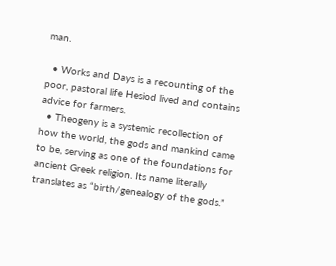man.

  • Works and Days is a recounting of the poor, pastoral life Hesiod lived and contains advice for farmers.
  • Theogeny is a systemic recollection of how the world, the gods and mankind came to be, serving as one of the foundations for ancient Greek religion. Its name literally translates as “birth/genealogy of the gods.”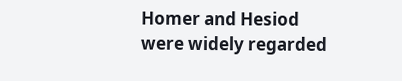Homer and Hesiod were widely regarded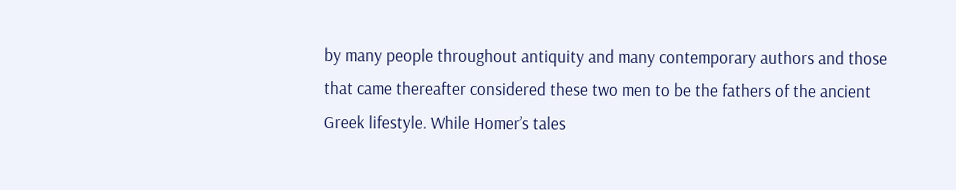by many people throughout antiquity and many contemporary authors and those that came thereafter considered these two men to be the fathers of the ancient Greek lifestyle. While Homer’s tales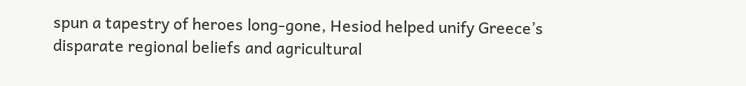spun a tapestry of heroes long-gone, Hesiod helped unify Greece’s disparate regional beliefs and agricultural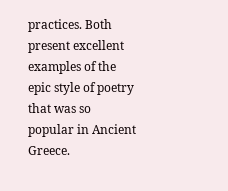practices. Both present excellent examples of the epic style of poetry that was so popular in Ancient Greece.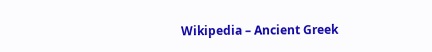Wikipedia – Ancient Greek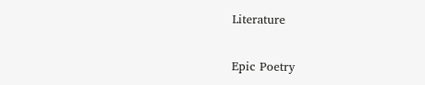Literature

Epic Poetry